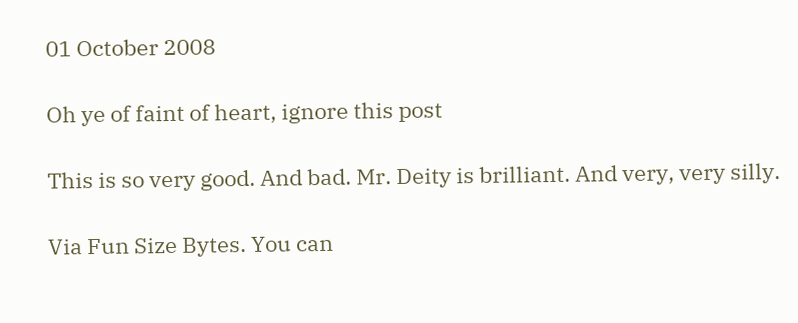01 October 2008

Oh ye of faint of heart, ignore this post

This is so very good. And bad. Mr. Deity is brilliant. And very, very silly.

Via Fun Size Bytes. You can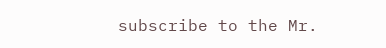subscribe to the Mr.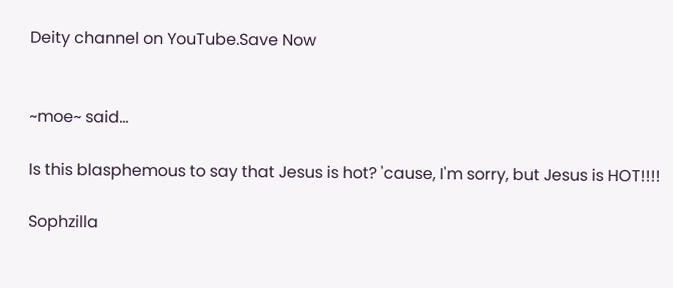Deity channel on YouTube.Save Now


~moe~ said...

Is this blasphemous to say that Jesus is hot? 'cause, I'm sorry, but Jesus is HOT!!!!

Sophzilla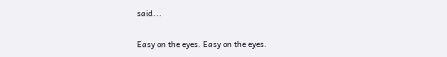said...

Easy on the eyes. Easy on the eyes.